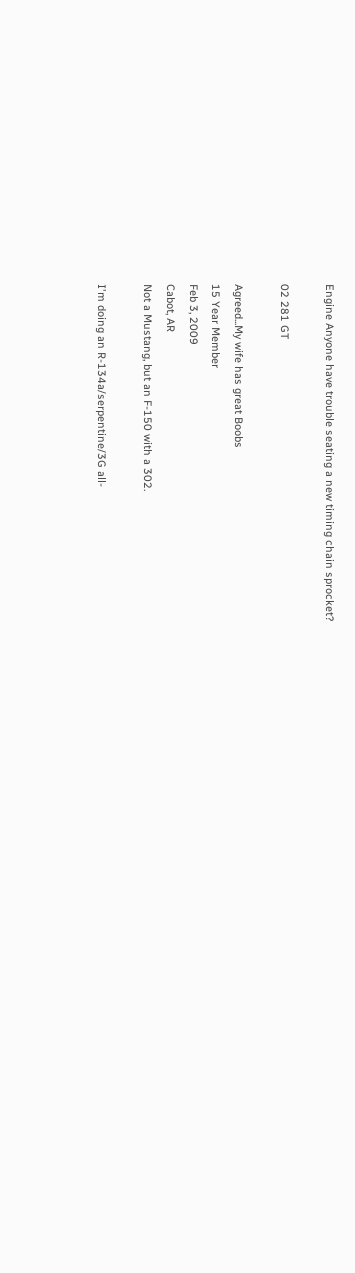Engine Anyone have trouble seating a new timing chain sprocket?

02 281 GT

Agreed...My wife has great Boobs
15 Year Member
Feb 3, 2009
Cabot, AR
Not a Mustang, but an F-150 with a 302.

I'm doing an R-134a/serpentine/3G all-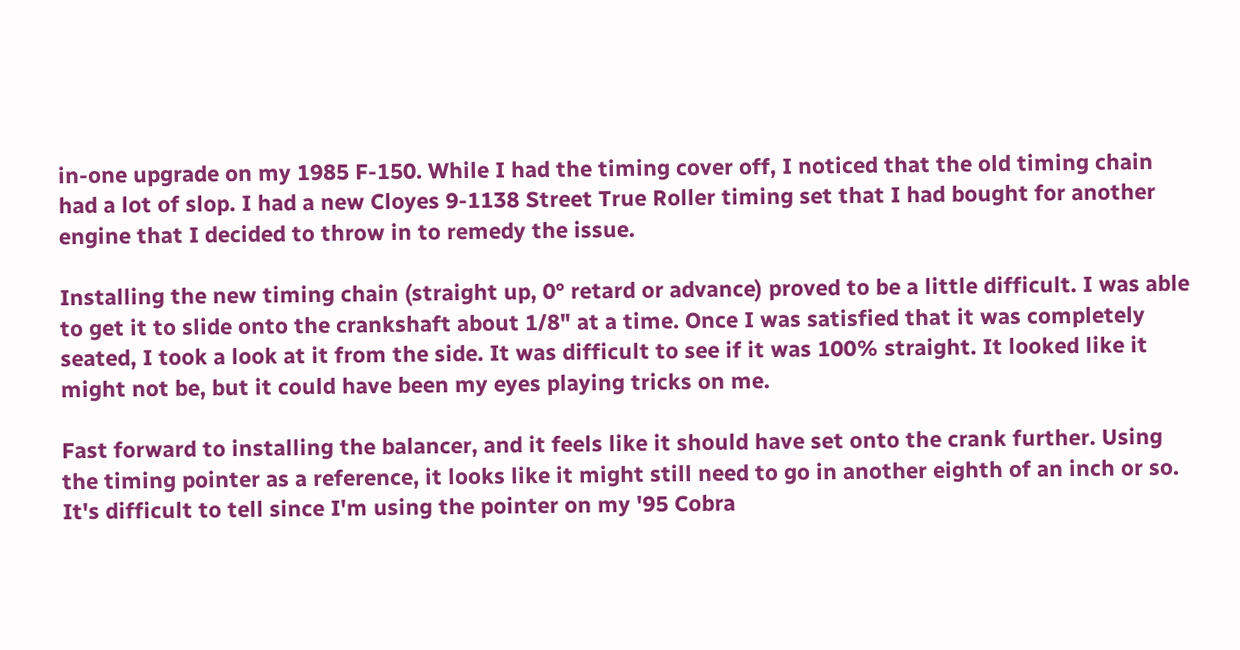in-one upgrade on my 1985 F-150. While I had the timing cover off, I noticed that the old timing chain had a lot of slop. I had a new Cloyes 9-1138 Street True Roller timing set that I had bought for another engine that I decided to throw in to remedy the issue.

Installing the new timing chain (straight up, 0° retard or advance) proved to be a little difficult. I was able to get it to slide onto the crankshaft about 1/8" at a time. Once I was satisfied that it was completely seated, I took a look at it from the side. It was difficult to see if it was 100% straight. It looked like it might not be, but it could have been my eyes playing tricks on me.

Fast forward to installing the balancer, and it feels like it should have set onto the crank further. Using the timing pointer as a reference, it looks like it might still need to go in another eighth of an inch or so. It's difficult to tell since I'm using the pointer on my '95 Cobra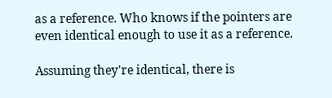as a reference. Who knows if the pointers are even identical enough to use it as a reference.

Assuming they're identical, there is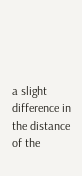a slight difference in the distance of the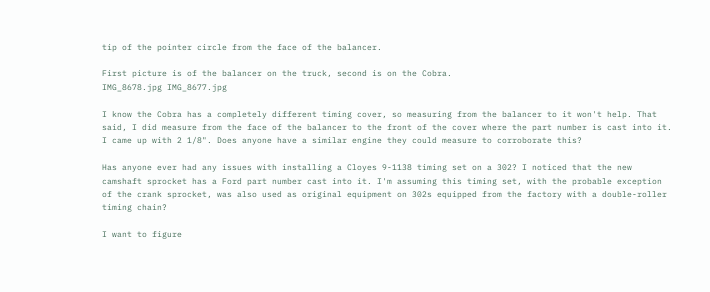tip of the pointer circle from the face of the balancer.

First picture is of the balancer on the truck, second is on the Cobra.
IMG_8678.jpg IMG_8677.jpg

I know the Cobra has a completely different timing cover, so measuring from the balancer to it won't help. That said, I did measure from the face of the balancer to the front of the cover where the part number is cast into it. I came up with 2 1/8". Does anyone have a similar engine they could measure to corroborate this?

Has anyone ever had any issues with installing a Cloyes 9-1138 timing set on a 302? I noticed that the new camshaft sprocket has a Ford part number cast into it. I'm assuming this timing set, with the probable exception of the crank sprocket, was also used as original equipment on 302s equipped from the factory with a double-roller timing chain?

I want to figure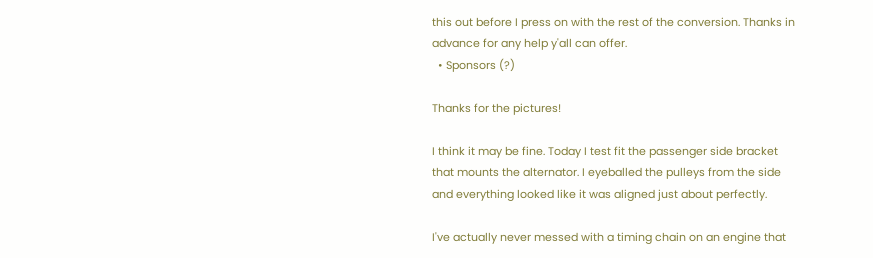this out before I press on with the rest of the conversion. Thanks in advance for any help y'all can offer.
  • Sponsors (?)

Thanks for the pictures!

I think it may be fine. Today I test fit the passenger side bracket that mounts the alternator. I eyeballed the pulleys from the side and everything looked like it was aligned just about perfectly.

I've actually never messed with a timing chain on an engine that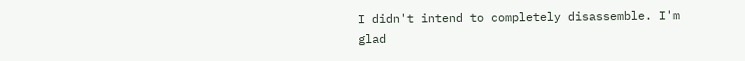I didn't intend to completely disassemble. I'm glad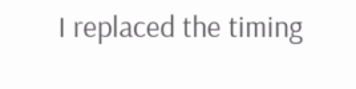I replaced the timing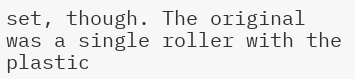set, though. The original was a single roller with the plastic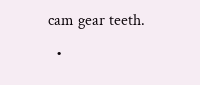cam gear teeth.
  •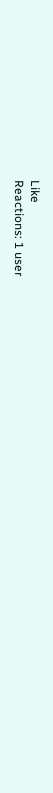Like
Reactions: 1 user